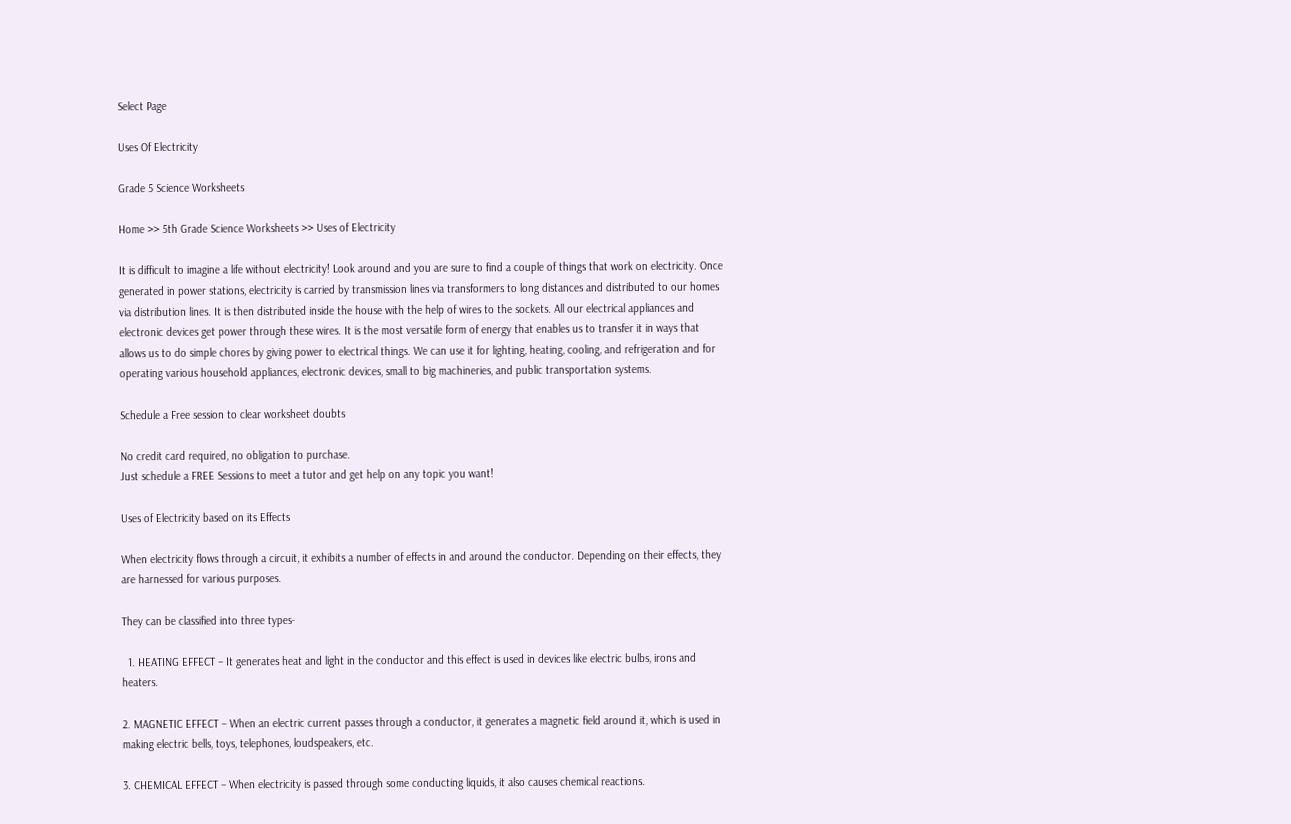Select Page

Uses Of Electricity

Grade 5 Science Worksheets

Home >> 5th Grade Science Worksheets >> Uses of Electricity

It is difficult to imagine a life without electricity! Look around and you are sure to find a couple of things that work on electricity. Once generated in power stations, electricity is carried by transmission lines via transformers to long distances and distributed to our homes via distribution lines. It is then distributed inside the house with the help of wires to the sockets. All our electrical appliances and electronic devices get power through these wires. It is the most versatile form of energy that enables us to transfer it in ways that allows us to do simple chores by giving power to electrical things. We can use it for lighting, heating, cooling, and refrigeration and for operating various household appliances, electronic devices, small to big machineries, and public transportation systems.

Schedule a Free session to clear worksheet doubts

No credit card required, no obligation to purchase.
Just schedule a FREE Sessions to meet a tutor and get help on any topic you want!

Uses of Electricity based on its Effects

When electricity flows through a circuit, it exhibits a number of effects in and around the conductor. Depending on their effects, they are harnessed for various purposes.

They can be classified into three types-

  1. HEATING EFFECT – It generates heat and light in the conductor and this effect is used in devices like electric bulbs, irons and heaters.

2. MAGNETIC EFFECT – When an electric current passes through a conductor, it generates a magnetic field around it, which is used in making electric bells, toys, telephones, loudspeakers, etc.

3. CHEMICAL EFFECT – When electricity is passed through some conducting liquids, it also causes chemical reactions.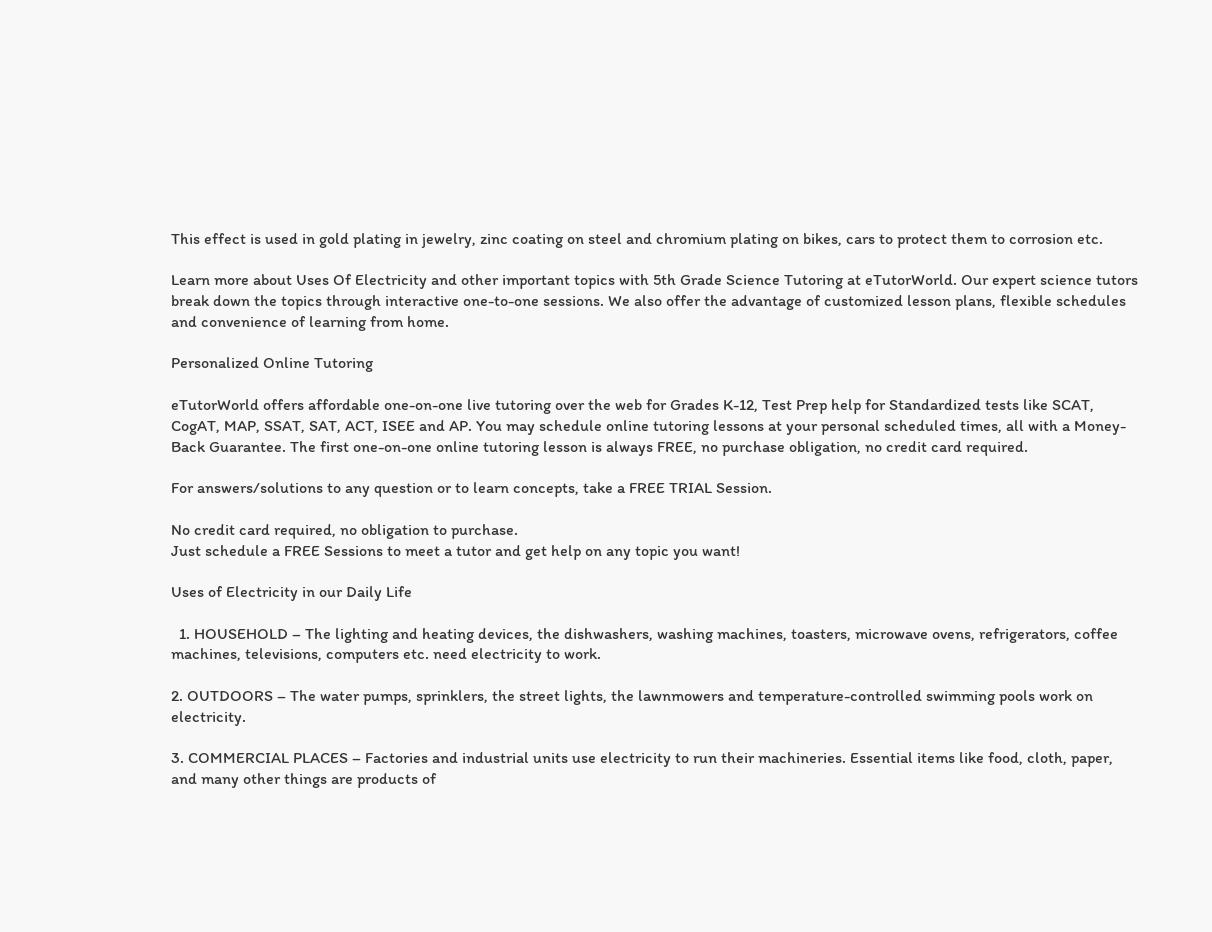This effect is used in gold plating in jewelry, zinc coating on steel and chromium plating on bikes, cars to protect them to corrosion etc.

Learn more about Uses Of Electricity and other important topics with 5th Grade Science Tutoring at eTutorWorld. Our expert science tutors break down the topics through interactive one-to-one sessions. We also offer the advantage of customized lesson plans, flexible schedules and convenience of learning from home.

Personalized Online Tutoring

eTutorWorld offers affordable one-on-one live tutoring over the web for Grades K-12, Test Prep help for Standardized tests like SCAT, CogAT, MAP, SSAT, SAT, ACT, ISEE and AP. You may schedule online tutoring lessons at your personal scheduled times, all with a Money-Back Guarantee. The first one-on-one online tutoring lesson is always FREE, no purchase obligation, no credit card required.

For answers/solutions to any question or to learn concepts, take a FREE TRIAL Session.

No credit card required, no obligation to purchase.
Just schedule a FREE Sessions to meet a tutor and get help on any topic you want!

Uses of Electricity in our Daily Life

  1. HOUSEHOLD – The lighting and heating devices, the dishwashers, washing machines, toasters, microwave ovens, refrigerators, coffee machines, televisions, computers etc. need electricity to work.

2. OUTDOORS – The water pumps, sprinklers, the street lights, the lawnmowers and temperature-controlled swimming pools work on electricity.

3. COMMERCIAL PLACES – Factories and industrial units use electricity to run their machineries. Essential items like food, cloth, paper, and many other things are products of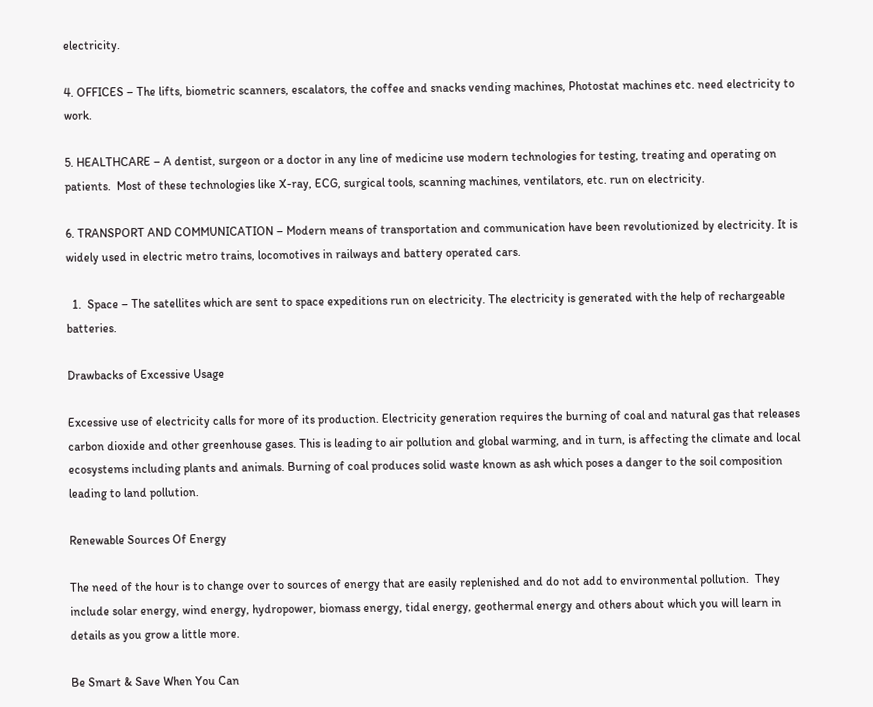electricity.

4. OFFICES – The lifts, biometric scanners, escalators, the coffee and snacks vending machines, Photostat machines etc. need electricity to work.

5. HEALTHCARE – A dentist, surgeon or a doctor in any line of medicine use modern technologies for testing, treating and operating on patients.  Most of these technologies like X-ray, ECG, surgical tools, scanning machines, ventilators, etc. run on electricity.

6. TRANSPORT AND COMMUNICATION – Modern means of transportation and communication have been revolutionized by electricity. It is widely used in electric metro trains, locomotives in railways and battery operated cars.

  1.  Space – The satellites which are sent to space expeditions run on electricity. The electricity is generated with the help of rechargeable batteries.

Drawbacks of Excessive Usage

Excessive use of electricity calls for more of its production. Electricity generation requires the burning of coal and natural gas that releases carbon dioxide and other greenhouse gases. This is leading to air pollution and global warming, and in turn, is affecting the climate and local ecosystems including plants and animals. Burning of coal produces solid waste known as ash which poses a danger to the soil composition leading to land pollution.

Renewable Sources Of Energy

The need of the hour is to change over to sources of energy that are easily replenished and do not add to environmental pollution.  They include solar energy, wind energy, hydropower, biomass energy, tidal energy, geothermal energy and others about which you will learn in details as you grow a little more.

Be Smart & Save When You Can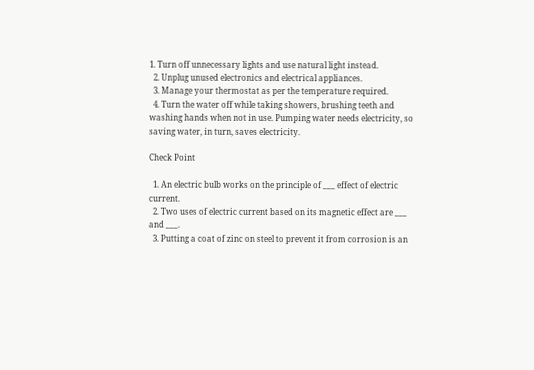1. Turn off unnecessary lights and use natural light instead.
  2. Unplug unused electronics and electrical appliances.
  3. Manage your thermostat as per the temperature required.
  4. Turn the water off while taking showers, brushing teeth and washing hands when not in use. Pumping water needs electricity, so saving water, in turn, saves electricity.

Check Point

  1. An electric bulb works on the principle of ___ effect of electric current.
  2. Two uses of electric current based on its magnetic effect are ___ and ___.
  3. Putting a coat of zinc on steel to prevent it from corrosion is an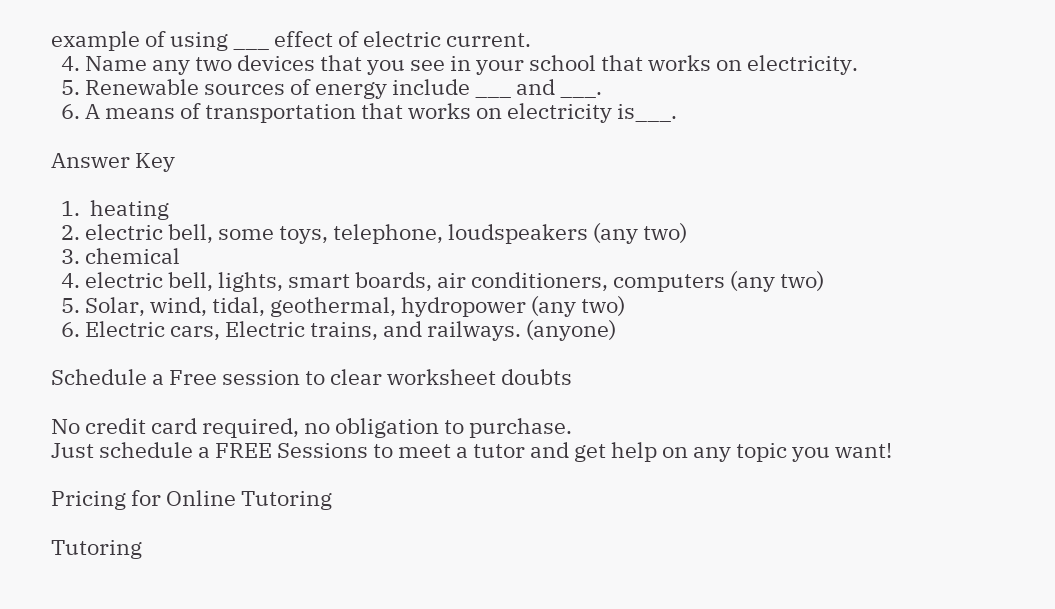example of using ___ effect of electric current.
  4. Name any two devices that you see in your school that works on electricity.
  5. Renewable sources of energy include ___ and ___.
  6. A means of transportation that works on electricity is___.

Answer Key

  1.  heating
  2. electric bell, some toys, telephone, loudspeakers (any two)
  3. chemical
  4. electric bell, lights, smart boards, air conditioners, computers (any two)
  5. Solar, wind, tidal, geothermal, hydropower (any two)
  6. Electric cars, Electric trains, and railways. (anyone)

Schedule a Free session to clear worksheet doubts

No credit card required, no obligation to purchase.
Just schedule a FREE Sessions to meet a tutor and get help on any topic you want!

Pricing for Online Tutoring

Tutoring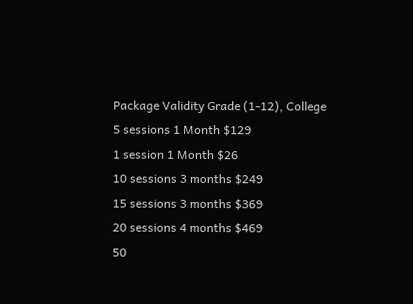Package Validity Grade (1-12), College
5 sessions 1 Month $129
1 session 1 Month $26
10 sessions 3 months $249
15 sessions 3 months $369
20 sessions 4 months $469
50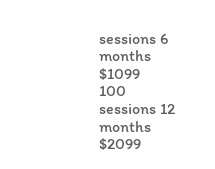sessions 6 months $1099
100 sessions 12 months $2099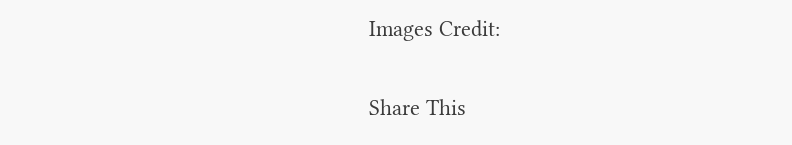Images Credit:

Share This